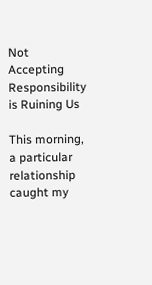Not Accepting Responsibility is Ruining Us

This morning, a particular relationship caught my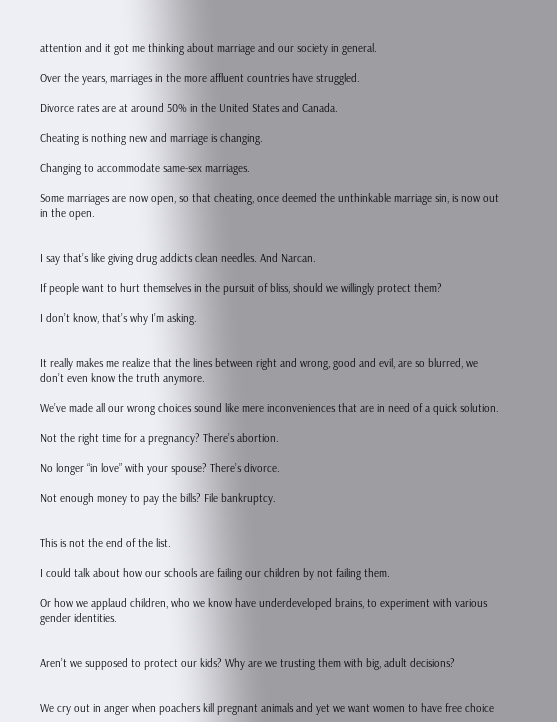attention and it got me thinking about marriage and our society in general.

Over the years, marriages in the more affluent countries have struggled.

Divorce rates are at around 50% in the United States and Canada.

Cheating is nothing new and marriage is changing.

Changing to accommodate same-sex marriages.

Some marriages are now open, so that cheating, once deemed the unthinkable marriage sin, is now out in the open.


I say that’s like giving drug addicts clean needles. And Narcan.

If people want to hurt themselves in the pursuit of bliss, should we willingly protect them?

I don’t know, that’s why I’m asking.


It really makes me realize that the lines between right and wrong, good and evil, are so blurred, we don’t even know the truth anymore.

We’ve made all our wrong choices sound like mere inconveniences that are in need of a quick solution.

Not the right time for a pregnancy? There’s abortion.

No longer “in love” with your spouse? There’s divorce.

Not enough money to pay the bills? File bankruptcy.


This is not the end of the list.

I could talk about how our schools are failing our children by not failing them.

Or how we applaud children, who we know have underdeveloped brains, to experiment with various gender identities.


Aren’t we supposed to protect our kids? Why are we trusting them with big, adult decisions?


We cry out in anger when poachers kill pregnant animals and yet we want women to have free choice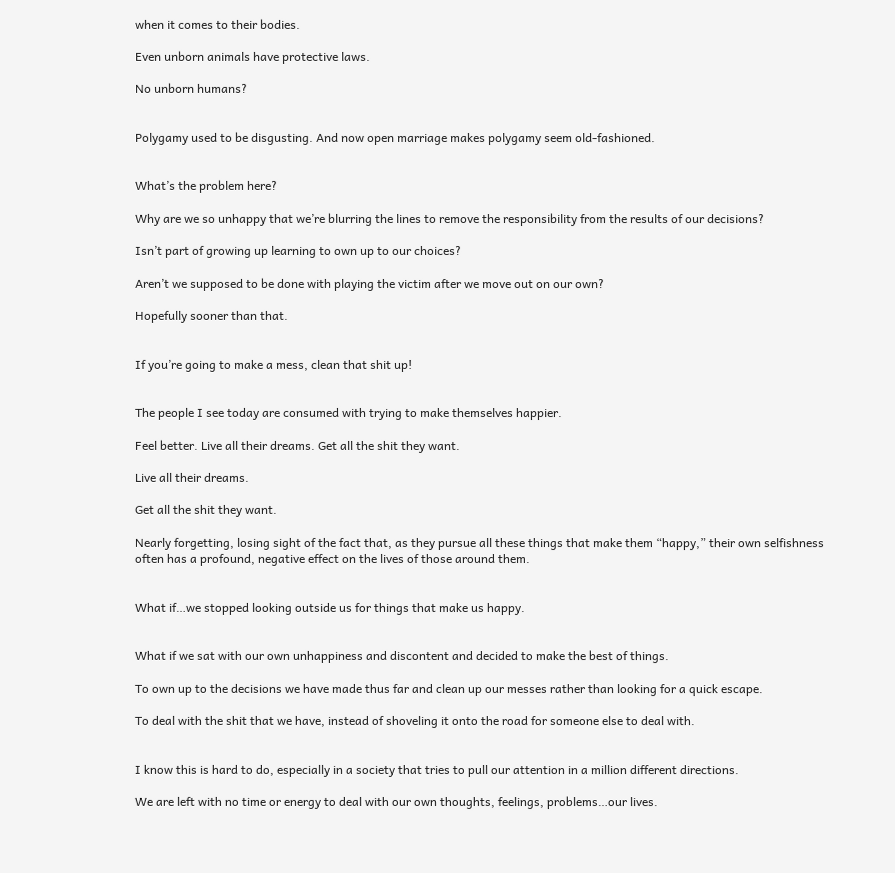when it comes to their bodies.

Even unborn animals have protective laws.

No unborn humans?


Polygamy used to be disgusting. And now open marriage makes polygamy seem old-fashioned.


What’s the problem here?

Why are we so unhappy that we’re blurring the lines to remove the responsibility from the results of our decisions?

Isn’t part of growing up learning to own up to our choices?

Aren’t we supposed to be done with playing the victim after we move out on our own?

Hopefully sooner than that.


If you’re going to make a mess, clean that shit up!


The people I see today are consumed with trying to make themselves happier.

Feel better. Live all their dreams. Get all the shit they want.

Live all their dreams.

Get all the shit they want.

Nearly forgetting, losing sight of the fact that, as they pursue all these things that make them “happy,” their own selfishness often has a profound, negative effect on the lives of those around them.


What if…we stopped looking outside us for things that make us happy.


What if we sat with our own unhappiness and discontent and decided to make the best of things.

To own up to the decisions we have made thus far and clean up our messes rather than looking for a quick escape.

To deal with the shit that we have, instead of shoveling it onto the road for someone else to deal with.


I know this is hard to do, especially in a society that tries to pull our attention in a million different directions.

We are left with no time or energy to deal with our own thoughts, feelings, problems…our lives.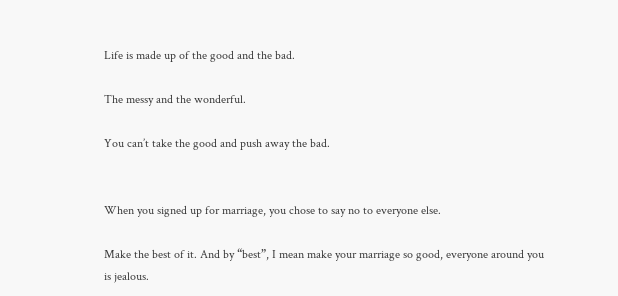Life is made up of the good and the bad.

The messy and the wonderful.

You can’t take the good and push away the bad.


When you signed up for marriage, you chose to say no to everyone else.

Make the best of it. And by “best”, I mean make your marriage so good, everyone around you is jealous.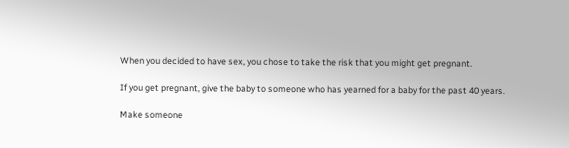When you decided to have sex, you chose to take the risk that you might get pregnant.

If you get pregnant, give the baby to someone who has yearned for a baby for the past 40 years.

Make someone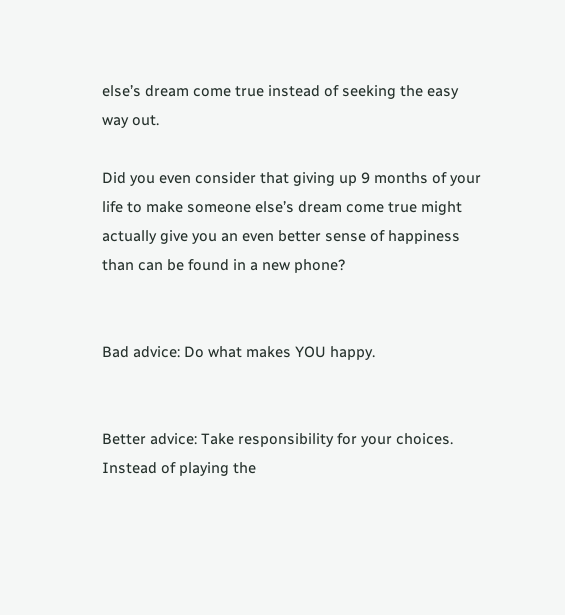else’s dream come true instead of seeking the easy way out.

Did you even consider that giving up 9 months of your life to make someone else’s dream come true might actually give you an even better sense of happiness than can be found in a new phone?


Bad advice: Do what makes YOU happy.


Better advice: Take responsibility for your choices. Instead of playing the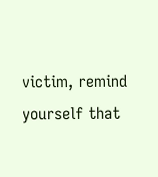victim, remind yourself that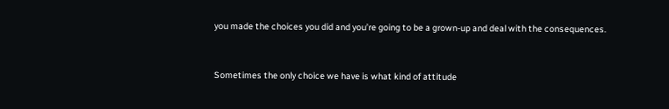you made the choices you did and you’re going to be a grown-up and deal with the consequences.


Sometimes the only choice we have is what kind of attitude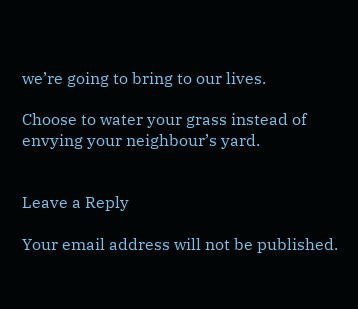we’re going to bring to our lives.

Choose to water your grass instead of envying your neighbour’s yard.


Leave a Reply

Your email address will not be published.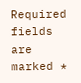Required fields are marked *